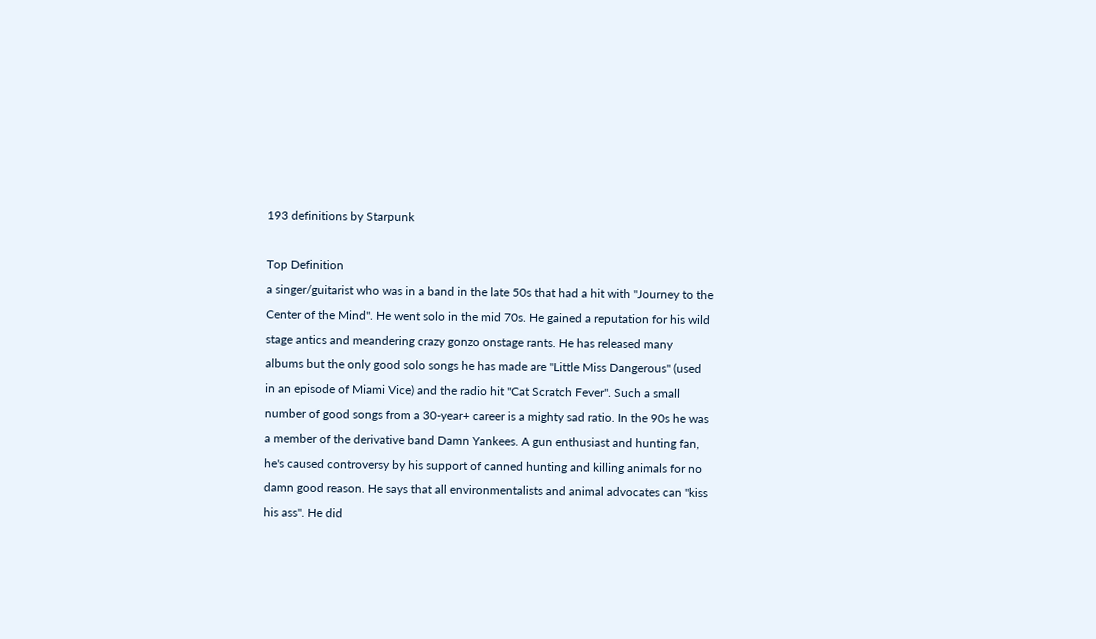193 definitions by Starpunk

Top Definition
a singer/guitarist who was in a band in the late 50s that had a hit with "Journey to the Center of the Mind". He went solo in the mid 70s. He gained a reputation for his wild stage antics and meandering crazy gonzo onstage rants. He has released many albums but the only good solo songs he has made are "Little Miss Dangerous" (used in an episode of Miami Vice) and the radio hit "Cat Scratch Fever". Such a small number of good songs from a 30-year+ career is a mighty sad ratio. In the 90s he was a member of the derivative band Damn Yankees. A gun enthusiast and hunting fan, he's caused controversy by his support of canned hunting and killing animals for no damn good reason. He says that all environmentalists and animal advocates can "kiss his ass". He did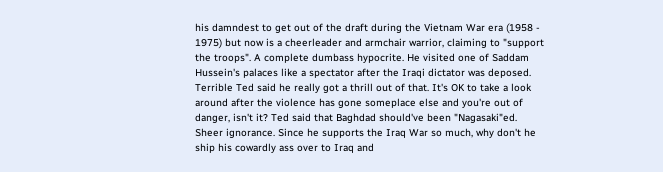his damndest to get out of the draft during the Vietnam War era (1958 - 1975) but now is a cheerleader and armchair warrior, claiming to "support the troops". A complete dumbass hypocrite. He visited one of Saddam Hussein's palaces like a spectator after the Iraqi dictator was deposed. Terrible Ted said he really got a thrill out of that. It's OK to take a look around after the violence has gone someplace else and you're out of danger, isn't it? Ted said that Baghdad should've been "Nagasaki"ed. Sheer ignorance. Since he supports the Iraq War so much, why don't he ship his cowardly ass over to Iraq and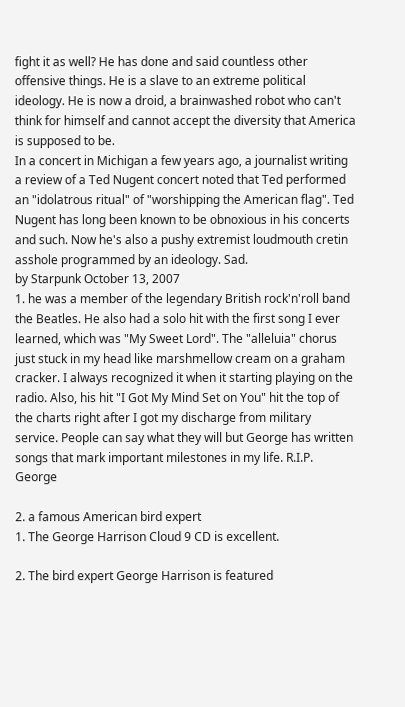fight it as well? He has done and said countless other offensive things. He is a slave to an extreme political ideology. He is now a droid, a brainwashed robot who can't think for himself and cannot accept the diversity that America is supposed to be.
In a concert in Michigan a few years ago, a journalist writing a review of a Ted Nugent concert noted that Ted performed an "idolatrous ritual" of "worshipping the American flag". Ted Nugent has long been known to be obnoxious in his concerts and such. Now he's also a pushy extremist loudmouth cretin asshole programmed by an ideology. Sad.
by Starpunk October 13, 2007
1. he was a member of the legendary British rock'n'roll band the Beatles. He also had a solo hit with the first song I ever learned, which was "My Sweet Lord". The "alleluia" chorus just stuck in my head like marshmellow cream on a graham cracker. I always recognized it when it starting playing on the radio. Also, his hit "I Got My Mind Set on You" hit the top of the charts right after I got my discharge from military service. People can say what they will but George has written songs that mark important milestones in my life. R.I.P. George

2. a famous American bird expert
1. The George Harrison Cloud 9 CD is excellent.

2. The bird expert George Harrison is featured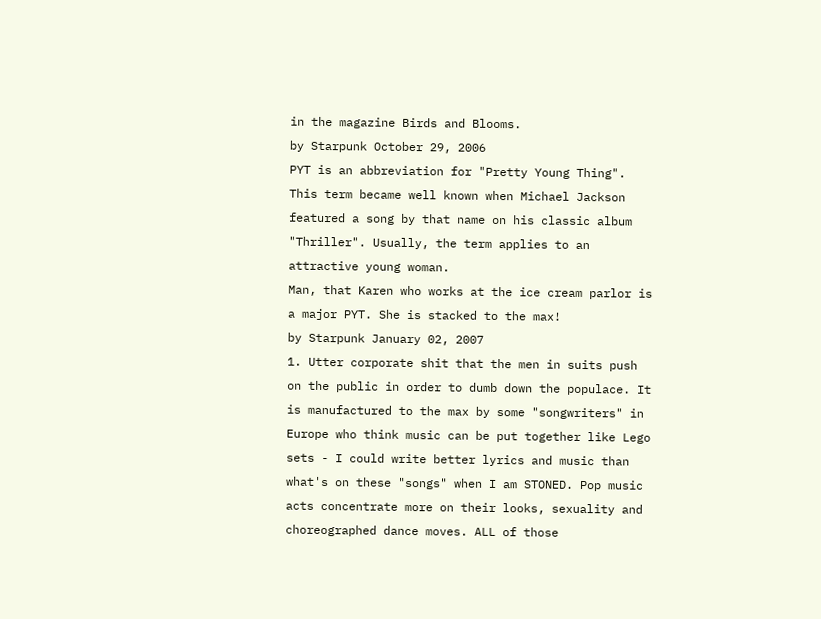in the magazine Birds and Blooms.
by Starpunk October 29, 2006
PYT is an abbreviation for "Pretty Young Thing". This term became well known when Michael Jackson featured a song by that name on his classic album "Thriller". Usually, the term applies to an attractive young woman.
Man, that Karen who works at the ice cream parlor is a major PYT. She is stacked to the max!
by Starpunk January 02, 2007
1. Utter corporate shit that the men in suits push on the public in order to dumb down the populace. It is manufactured to the max by some "songwriters" in Europe who think music can be put together like Lego sets - I could write better lyrics and music than what's on these "songs" when I am STONED. Pop music acts concentrate more on their looks, sexuality and choreographed dance moves. ALL of those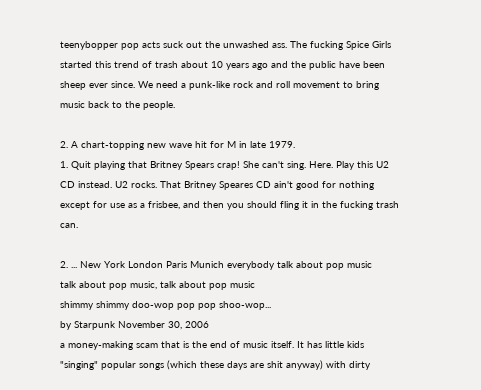teenybopper pop acts suck out the unwashed ass. The fucking Spice Girls started this trend of trash about 10 years ago and the public have been sheep ever since. We need a punk-like rock and roll movement to bring music back to the people.

2. A chart-topping new wave hit for M in late 1979.
1. Quit playing that Britney Spears crap! She can't sing. Here. Play this U2 CD instead. U2 rocks. That Britney Speares CD ain't good for nothing except for use as a frisbee, and then you should fling it in the fucking trash can.

2. ... New York London Paris Munich everybody talk about pop music
talk about pop music, talk about pop music
shimmy shimmy doo-wop pop pop shoo-wop...
by Starpunk November 30, 2006
a money-making scam that is the end of music itself. It has little kids "singing" popular songs (which these days are shit anyway) with dirty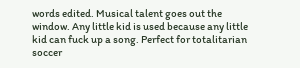words edited. Musical talent goes out the window. Any little kid is used because any little kid can fuck up a song. Perfect for totalitarian soccer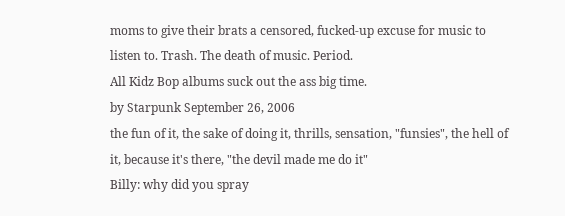moms to give their brats a censored, fucked-up excuse for music to listen to. Trash. The death of music. Period.
All Kidz Bop albums suck out the ass big time.
by Starpunk September 26, 2006
the fun of it, the sake of doing it, thrills, sensation, "funsies", the hell of it, because it's there, "the devil made me do it"
Billy: why did you spray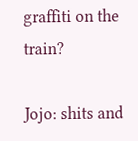graffiti on the train?

Jojo: shits and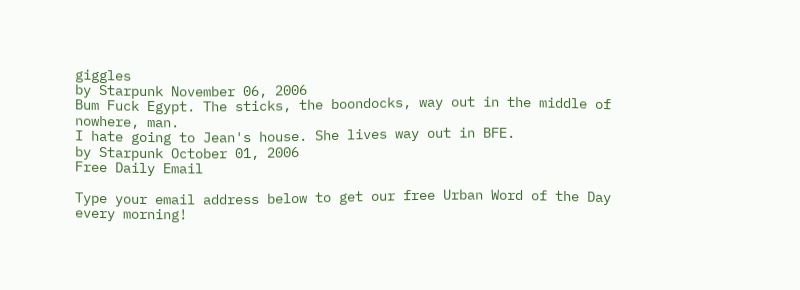giggles
by Starpunk November 06, 2006
Bum Fuck Egypt. The sticks, the boondocks, way out in the middle of nowhere, man.
I hate going to Jean's house. She lives way out in BFE.
by Starpunk October 01, 2006
Free Daily Email

Type your email address below to get our free Urban Word of the Day every morning!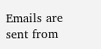Emails are sent from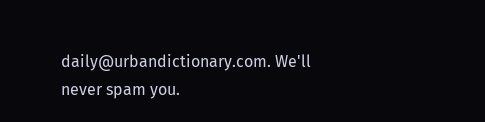daily@urbandictionary.com. We'll never spam you.